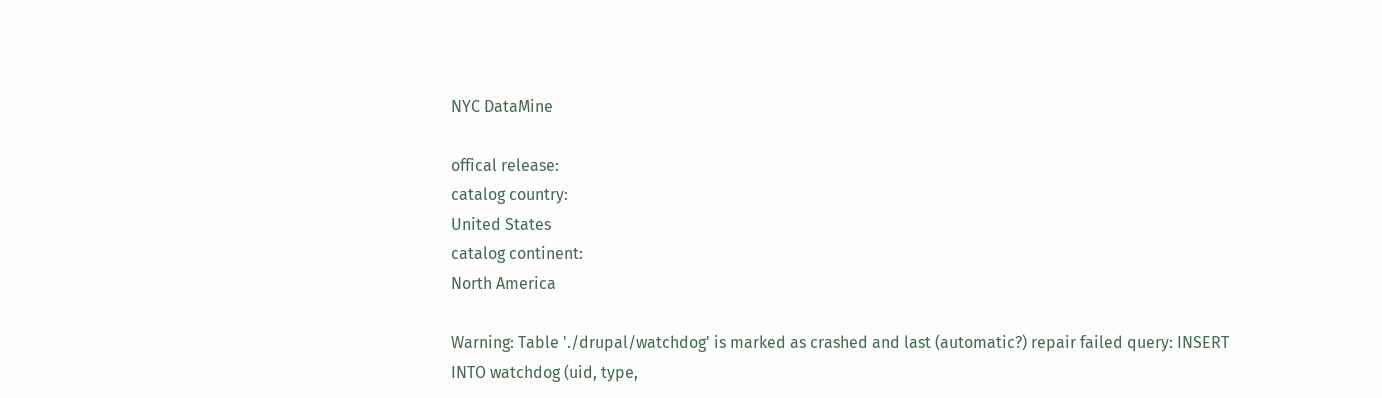NYC DataMine

offical release:
catalog country:
United States
catalog continent:
North America

Warning: Table './drupal/watchdog' is marked as crashed and last (automatic?) repair failed query: INSERT INTO watchdog (uid, type,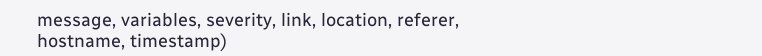message, variables, severity, link, location, referer, hostname, timestamp)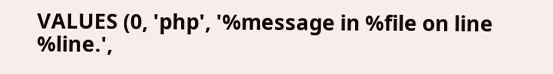VALUES (0, 'php', '%message in %file on line %line.',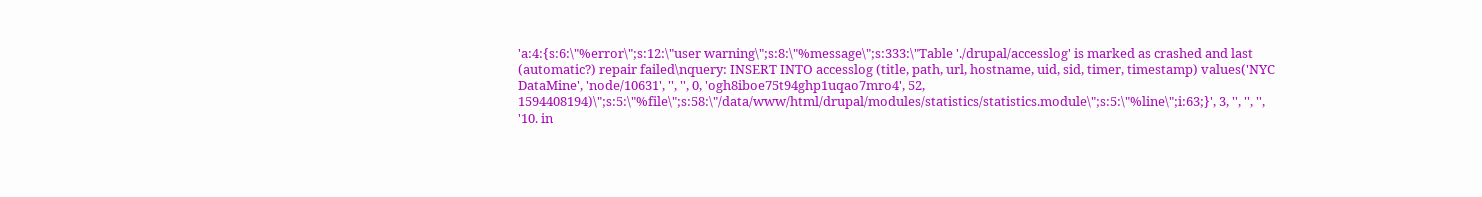'a:4:{s:6:\"%error\";s:12:\"user warning\";s:8:\"%message\";s:333:\"Table './drupal/accesslog' is marked as crashed and last (automatic?) repair failed\nquery: INSERT INTO accesslog (title, path, url, hostname, uid, sid, timer, timestamp) values('NYC DataMine', 'node/10631', '', '', 0, 'ogh8iboe75t94ghp1uqao7mro4', 52, 1594408194)\";s:5:\"%file\";s:58:\"/data/www/html/drupal/modules/statistics/statistics.module\";s:5:\"%line\";i:63;}', 3, '', '', '', '10. in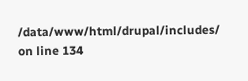/data/www/html/drupal/includes/ on line 134